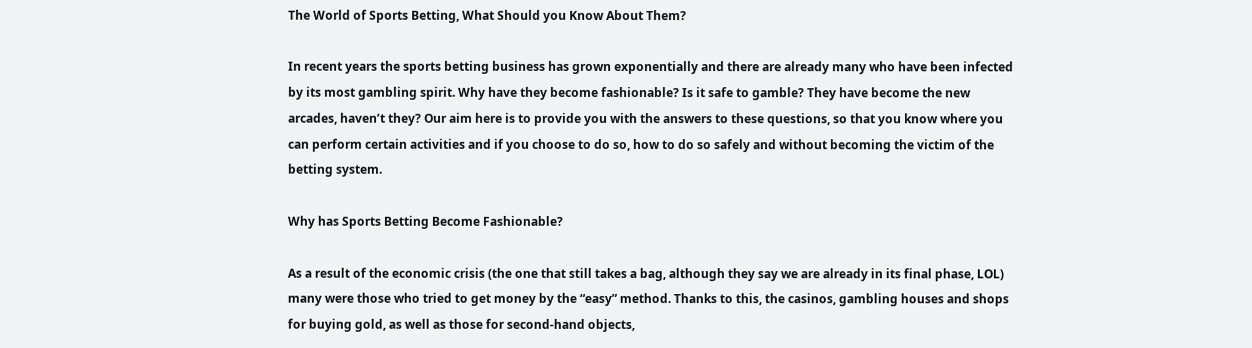The World of Sports Betting, What Should you Know About Them?

In recent years the sports betting business has grown exponentially and there are already many who have been infected by its most gambling spirit. Why have they become fashionable? Is it safe to gamble? They have become the new arcades, haven’t they? Our aim here is to provide you with the answers to these questions, so that you know where you can perform certain activities and if you choose to do so, how to do so safely and without becoming the victim of the betting system.

Why has Sports Betting Become Fashionable?

As a result of the economic crisis (the one that still takes a bag, although they say we are already in its final phase, LOL) many were those who tried to get money by the “easy” method. Thanks to this, the casinos, gambling houses and shops for buying gold, as well as those for second-hand objects,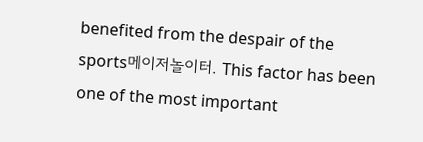benefited from the despair of the sports메이저놀이터. This factor has been one of the most important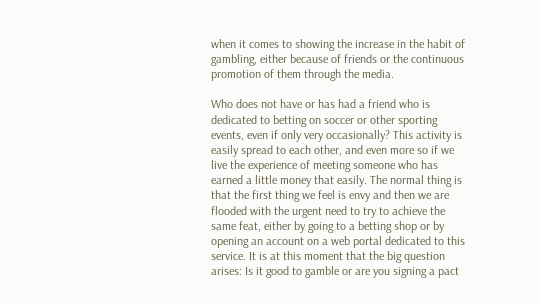when it comes to showing the increase in the habit of gambling, either because of friends or the continuous promotion of them through the media.

Who does not have or has had a friend who is dedicated to betting on soccer or other sporting events, even if only very occasionally? This activity is easily spread to each other, and even more so if we live the experience of meeting someone who has earned a little money that easily. The normal thing is that the first thing we feel is envy and then we are flooded with the urgent need to try to achieve the same feat, either by going to a betting shop or by opening an account on a web portal dedicated to this service. It is at this moment that the big question arises: Is it good to gamble or are you signing a pact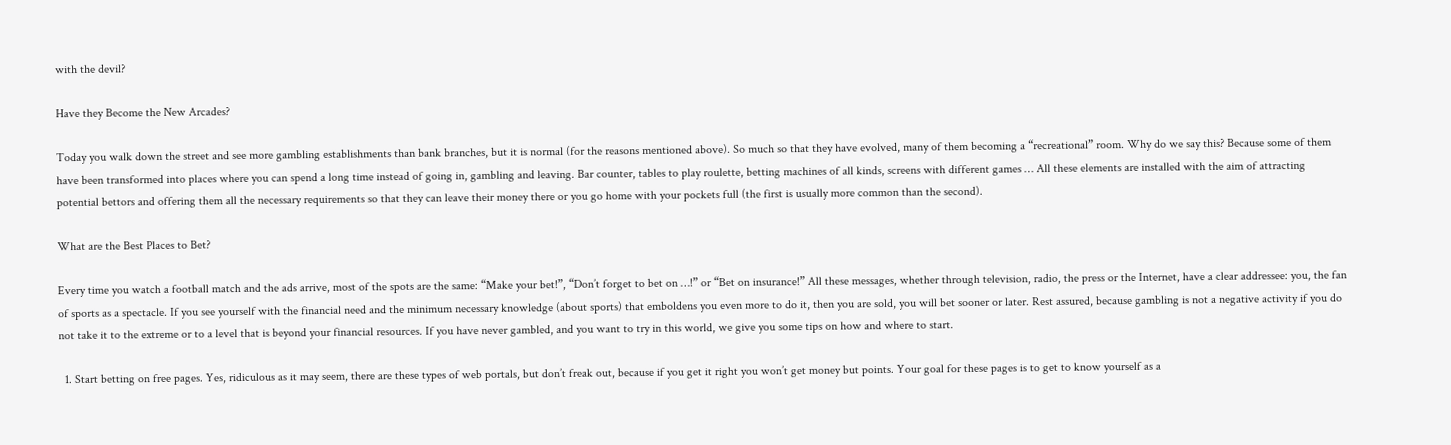with the devil?

Have they Become the New Arcades?

Today you walk down the street and see more gambling establishments than bank branches, but it is normal (for the reasons mentioned above). So much so that they have evolved, many of them becoming a “recreational” room. Why do we say this? Because some of them have been transformed into places where you can spend a long time instead of going in, gambling and leaving. Bar counter, tables to play roulette, betting machines of all kinds, screens with different games … All these elements are installed with the aim of attracting potential bettors and offering them all the necessary requirements so that they can leave their money there or you go home with your pockets full (the first is usually more common than the second).

What are the Best Places to Bet?

Every time you watch a football match and the ads arrive, most of the spots are the same: “Make your bet!”, “Don’t forget to bet on …!” or “Bet on insurance!” All these messages, whether through television, radio, the press or the Internet, have a clear addressee: you, the fan of sports as a spectacle. If you see yourself with the financial need and the minimum necessary knowledge (about sports) that emboldens you even more to do it, then you are sold, you will bet sooner or later. Rest assured, because gambling is not a negative activity if you do not take it to the extreme or to a level that is beyond your financial resources. If you have never gambled, and you want to try in this world, we give you some tips on how and where to start.

  1. Start betting on free pages. Yes, ridiculous as it may seem, there are these types of web portals, but don’t freak out, because if you get it right you won’t get money but points. Your goal for these pages is to get to know yourself as a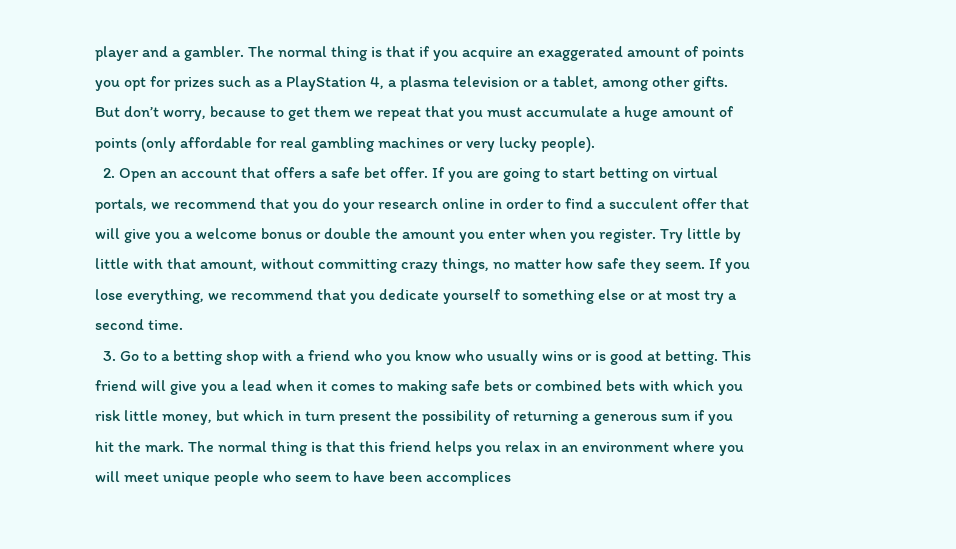player and a gambler. The normal thing is that if you acquire an exaggerated amount of points you opt for prizes such as a PlayStation 4, a plasma television or a tablet, among other gifts. But don’t worry, because to get them we repeat that you must accumulate a huge amount of points (only affordable for real gambling machines or very lucky people).
  2. Open an account that offers a safe bet offer. If you are going to start betting on virtual portals, we recommend that you do your research online in order to find a succulent offer that will give you a welcome bonus or double the amount you enter when you register. Try little by little with that amount, without committing crazy things, no matter how safe they seem. If you lose everything, we recommend that you dedicate yourself to something else or at most try a second time.
  3. Go to a betting shop with a friend who you know who usually wins or is good at betting. This friend will give you a lead when it comes to making safe bets or combined bets with which you risk little money, but which in turn present the possibility of returning a generous sum if you hit the mark. The normal thing is that this friend helps you relax in an environment where you will meet unique people who seem to have been accomplices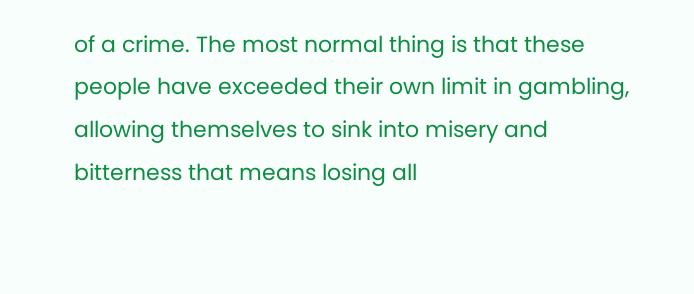of a crime. The most normal thing is that these people have exceeded their own limit in gambling, allowing themselves to sink into misery and bitterness that means losing all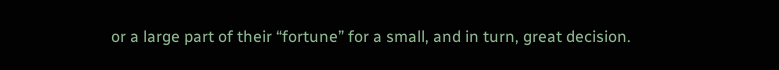or a large part of their “fortune” for a small, and in turn, great decision.